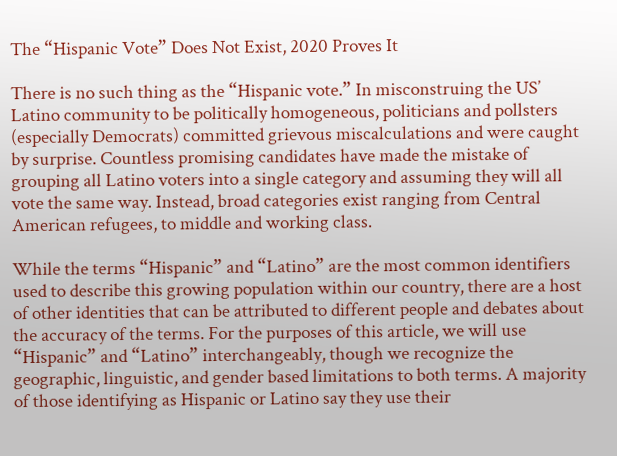The “Hispanic Vote” Does Not Exist, 2020 Proves It

There is no such thing as the “Hispanic vote.” In misconstruing the US’ Latino community to be politically homogeneous, politicians and pollsters (especially Democrats) committed grievous miscalculations and were caught by surprise. Countless promising candidates have made the mistake of grouping all Latino voters into a single category and assuming they will all vote the same way. Instead, broad categories exist ranging from Central American refugees, to middle and working class.

While the terms “Hispanic” and “Latino” are the most common identifiers used to describe this growing population within our country, there are a host of other identities that can be attributed to different people and debates about the accuracy of the terms. For the purposes of this article, we will use “Hispanic” and “Latino” interchangeably, though we recognize the geographic, linguistic, and gender based limitations to both terms. A majority of those identifying as Hispanic or Latino say they use their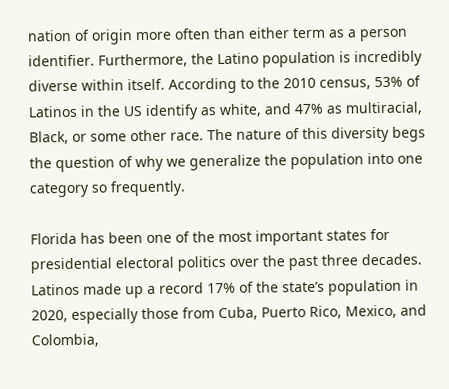nation of origin more often than either term as a person identifier. Furthermore, the Latino population is incredibly diverse within itself. According to the 2010 census, 53% of Latinos in the US identify as white, and 47% as multiracial, Black, or some other race. The nature of this diversity begs the question of why we generalize the population into one category so frequently.

Florida has been one of the most important states for presidential electoral politics over the past three decades. Latinos made up a record 17% of the state’s population in 2020, especially those from Cuba, Puerto Rico, Mexico, and Colombia,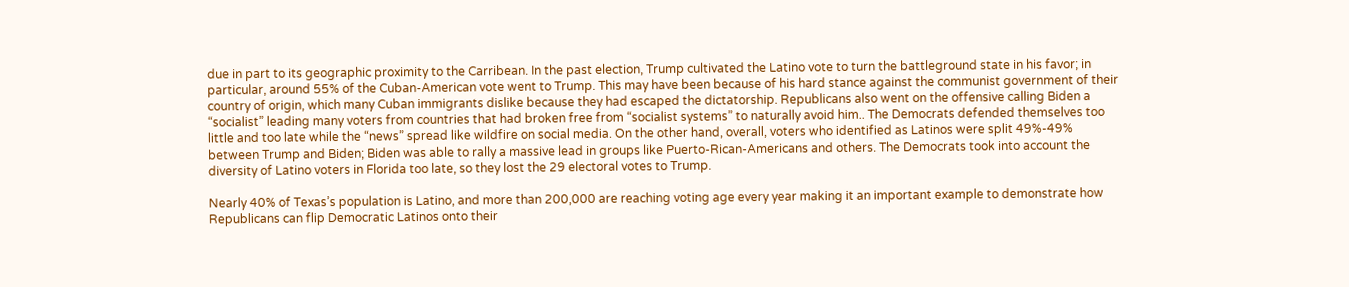due in part to its geographic proximity to the Carribean. In the past election, Trump cultivated the Latino vote to turn the battleground state in his favor; in particular, around 55% of the Cuban-American vote went to Trump. This may have been because of his hard stance against the communist government of their country of origin, which many Cuban immigrants dislike because they had escaped the dictatorship. Republicans also went on the offensive calling Biden a “socialist” leading many voters from countries that had broken free from “socialist systems” to naturally avoid him.. The Democrats defended themselves too little and too late while the “news” spread like wildfire on social media. On the other hand, overall, voters who identified as Latinos were split 49%-49% between Trump and Biden; Biden was able to rally a massive lead in groups like Puerto-Rican-Americans and others. The Democrats took into account the diversity of Latino voters in Florida too late, so they lost the 29 electoral votes to Trump.

Nearly 40% of Texas’s population is Latino, and more than 200,000 are reaching voting age every year making it an important example to demonstrate how Republicans can flip Democratic Latinos onto their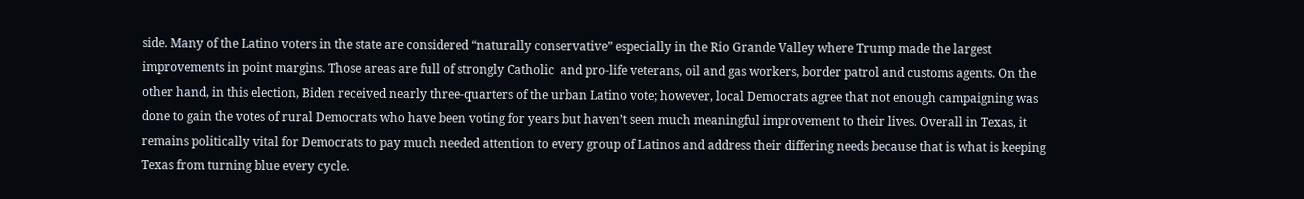side. Many of the Latino voters in the state are considered “naturally conservative” especially in the Rio Grande Valley where Trump made the largest improvements in point margins. Those areas are full of strongly Catholic  and pro-life veterans, oil and gas workers, border patrol and customs agents. On the other hand, in this election, Biden received nearly three-quarters of the urban Latino vote; however, local Democrats agree that not enough campaigning was done to gain the votes of rural Democrats who have been voting for years but haven’t seen much meaningful improvement to their lives. Overall in Texas, it remains politically vital for Democrats to pay much needed attention to every group of Latinos and address their differing needs because that is what is keeping Texas from turning blue every cycle.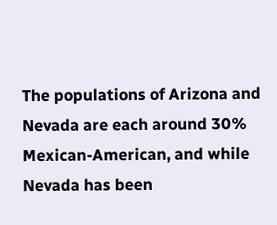The populations of Arizona and Nevada are each around 30% Mexican-American, and while Nevada has been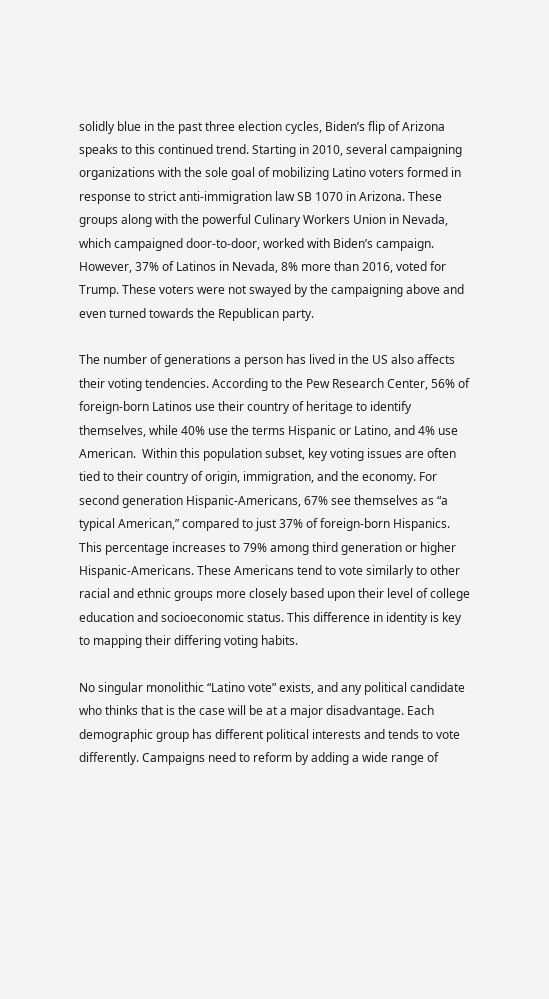solidly blue in the past three election cycles, Biden’s flip of Arizona speaks to this continued trend. Starting in 2010, several campaigning organizations with the sole goal of mobilizing Latino voters formed in response to strict anti-immigration law SB 1070 in Arizona. These groups along with the powerful Culinary Workers Union in Nevada, which campaigned door-to-door, worked with Biden’s campaign. However, 37% of Latinos in Nevada, 8% more than 2016, voted for Trump. These voters were not swayed by the campaigning above and even turned towards the Republican party.

The number of generations a person has lived in the US also affects their voting tendencies. According to the Pew Research Center, 56% of foreign-born Latinos use their country of heritage to identify themselves, while 40% use the terms Hispanic or Latino, and 4% use American.  Within this population subset, key voting issues are often tied to their country of origin, immigration, and the economy. For second generation Hispanic-Americans, 67% see themselves as “a typical American,” compared to just 37% of foreign-born Hispanics. This percentage increases to 79% among third generation or higher Hispanic-Americans. These Americans tend to vote similarly to other racial and ethnic groups more closely based upon their level of college education and socioeconomic status. This difference in identity is key to mapping their differing voting habits.

No singular monolithic “Latino vote” exists, and any political candidate who thinks that is the case will be at a major disadvantage. Each demographic group has different political interests and tends to vote differently. Campaigns need to reform by adding a wide range of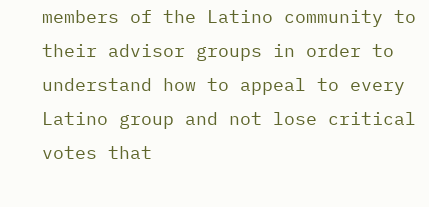members of the Latino community to their advisor groups in order to understand how to appeal to every Latino group and not lose critical votes that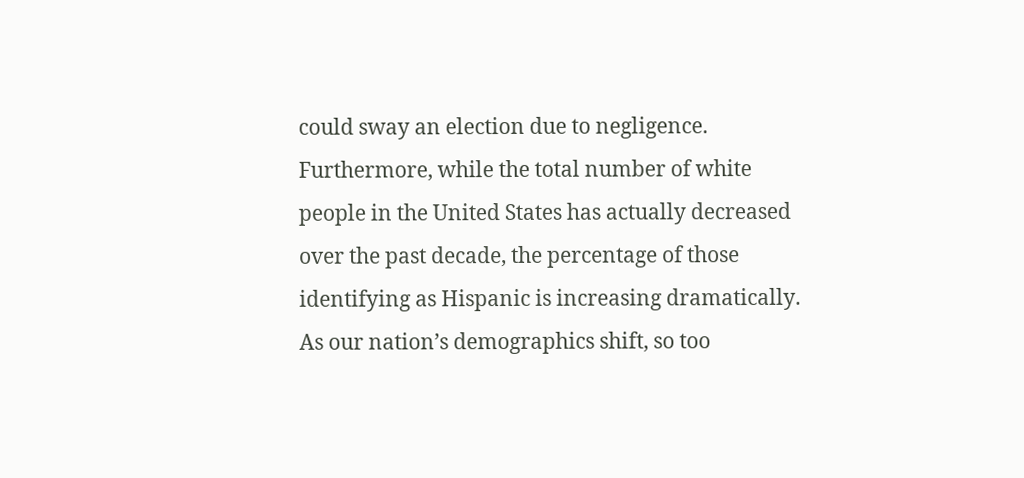could sway an election due to negligence. Furthermore, while the total number of white people in the United States has actually decreased over the past decade, the percentage of those identifying as Hispanic is increasing dramatically. As our nation’s demographics shift, so too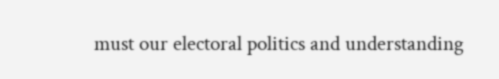must our electoral politics and understanding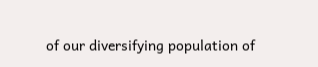of our diversifying population of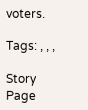voters.

Tags: , , ,

Story Page